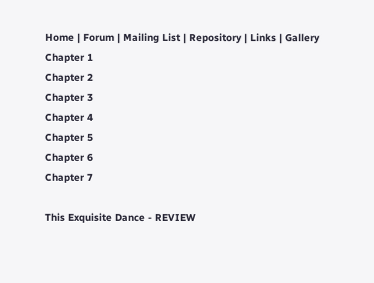Home | Forum | Mailing List | Repository | Links | Gallery
Chapter 1
Chapter 2
Chapter 3
Chapter 4
Chapter 5
Chapter 6
Chapter 7

This Exquisite Dance - REVIEW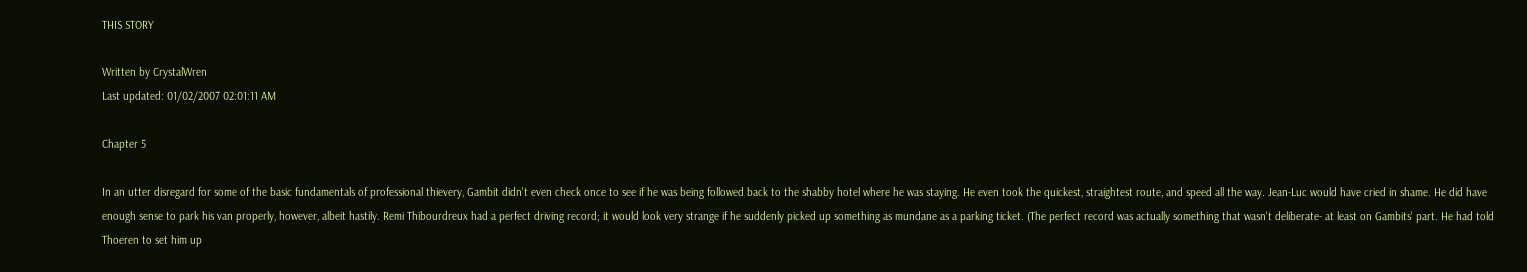THIS STORY

Written by CrystalWren
Last updated: 01/02/2007 02:01:11 AM

Chapter 5

In an utter disregard for some of the basic fundamentals of professional thievery, Gambit didn't even check once to see if he was being followed back to the shabby hotel where he was staying. He even took the quickest, straightest route, and speed all the way. Jean-Luc would have cried in shame. He did have enough sense to park his van properly, however, albeit hastily. Remi Thibourdreux had a perfect driving record; it would look very strange if he suddenly picked up something as mundane as a parking ticket. (The perfect record was actually something that wasn't deliberate- at least on Gambits' part. He had told Thoeren to set him up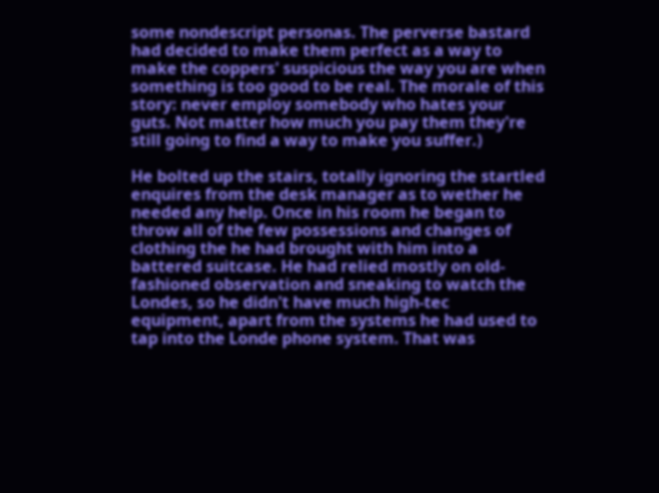some nondescript personas. The perverse bastard had decided to make them perfect as a way to make the coppers' suspicious the way you are when something is too good to be real. The morale of this story: never employ somebody who hates your guts. Not matter how much you pay them they're still going to find a way to make you suffer.)

He bolted up the stairs, totally ignoring the startled enquires from the desk manager as to wether he needed any help. Once in his room he began to throw all of the few possessions and changes of clothing the he had brought with him into a battered suitcase. He had relied mostly on old-fashioned observation and sneaking to watch the Londes, so he didn't have much high-tec equipment, apart from the systems he had used to tap into the Londe phone system. That was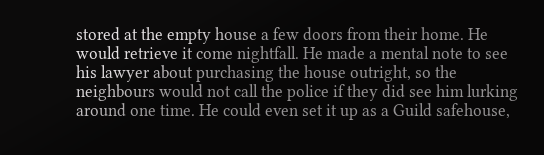stored at the empty house a few doors from their home. He would retrieve it come nightfall. He made a mental note to see his lawyer about purchasing the house outright, so the neighbours would not call the police if they did see him lurking around one time. He could even set it up as a Guild safehouse,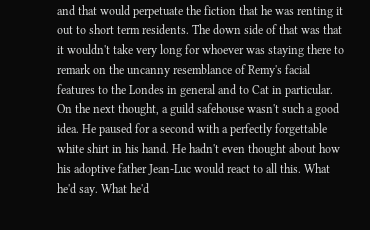and that would perpetuate the fiction that he was renting it out to short term residents. The down side of that was that it wouldn't take very long for whoever was staying there to remark on the uncanny resemblance of Remy's facial features to the Londes in general and to Cat in particular. On the next thought, a guild safehouse wasn't such a good idea. He paused for a second with a perfectly forgettable white shirt in his hand. He hadn't even thought about how his adoptive father Jean-Luc would react to all this. What he'd say. What he'd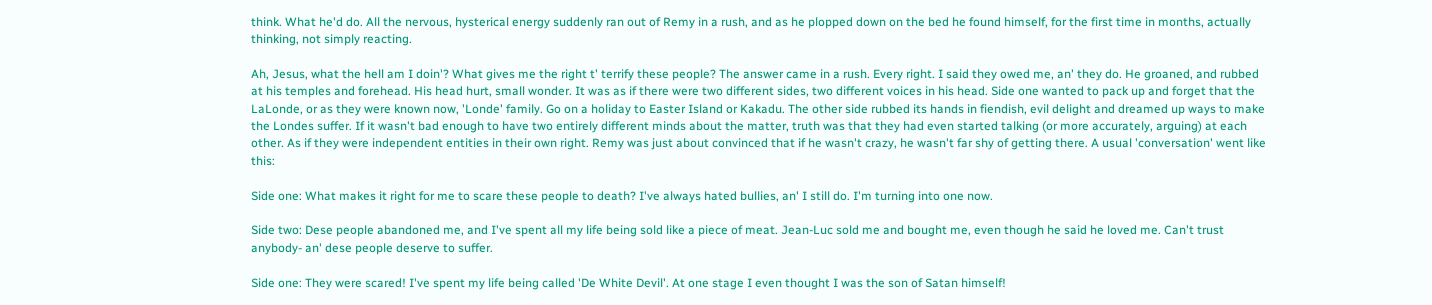think. What he'd do. All the nervous, hysterical energy suddenly ran out of Remy in a rush, and as he plopped down on the bed he found himself, for the first time in months, actually thinking, not simply reacting.

Ah, Jesus, what the hell am I doin'? What gives me the right t' terrify these people? The answer came in a rush. Every right. I said they owed me, an' they do. He groaned, and rubbed at his temples and forehead. His head hurt, small wonder. It was as if there were two different sides, two different voices in his head. Side one wanted to pack up and forget that the LaLonde, or as they were known now, 'Londe' family. Go on a holiday to Easter Island or Kakadu. The other side rubbed its hands in fiendish, evil delight and dreamed up ways to make the Londes suffer. If it wasn't bad enough to have two entirely different minds about the matter, truth was that they had even started talking (or more accurately, arguing) at each other. As if they were independent entities in their own right. Remy was just about convinced that if he wasn't crazy, he wasn't far shy of getting there. A usual 'conversation' went like this:

Side one: What makes it right for me to scare these people to death? I've always hated bullies, an' I still do. I'm turning into one now.

Side two: Dese people abandoned me, and I've spent all my life being sold like a piece of meat. Jean-Luc sold me and bought me, even though he said he loved me. Can't trust anybody- an' dese people deserve to suffer.

Side one: They were scared! I've spent my life being called 'De White Devil'. At one stage I even thought I was the son of Satan himself!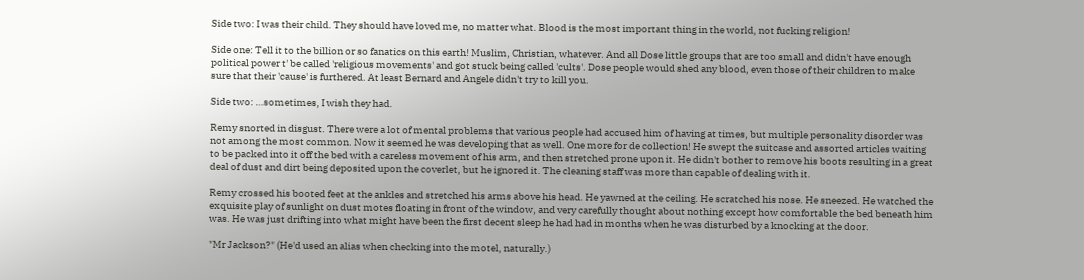Side two: I was their child. They should have loved me, no matter what. Blood is the most important thing in the world, not fucking religion!

Side one: Tell it to the billion or so fanatics on this earth! Muslim, Christian, whatever. And all Dose little groups that are too small and didn't have enough political power t' be called 'religious movements' and got stuck being called 'cults'. Dose people would shed any blood, even those of their children to make sure that their 'cause' is furthered. At least Bernard and Angele didn't try to kill you.

Side two: …sometimes, I wish they had.

Remy snorted in disgust. There were a lot of mental problems that various people had accused him of having at times, but multiple personality disorder was not among the most common. Now it seemed he was developing that as well. One more for de collection! He swept the suitcase and assorted articles waiting to be packed into it off the bed with a careless movement of his arm, and then stretched prone upon it. He didn't bother to remove his boots resulting in a great deal of dust and dirt being deposited upon the coverlet, but he ignored it. The cleaning staff was more than capable of dealing with it.

Remy crossed his booted feet at the ankles and stretched his arms above his head. He yawned at the ceiling. He scratched his nose. He sneezed. He watched the exquisite play of sunlight on dust motes floating in front of the window, and very carefully thought about nothing except how comfortable the bed beneath him was. He was just drifting into what might have been the first decent sleep he had had in months when he was disturbed by a knocking at the door.

"Mr Jackson?" (He'd used an alias when checking into the motel, naturally.)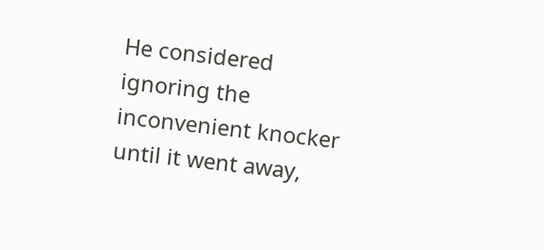He considered ignoring the inconvenient knocker until it went away,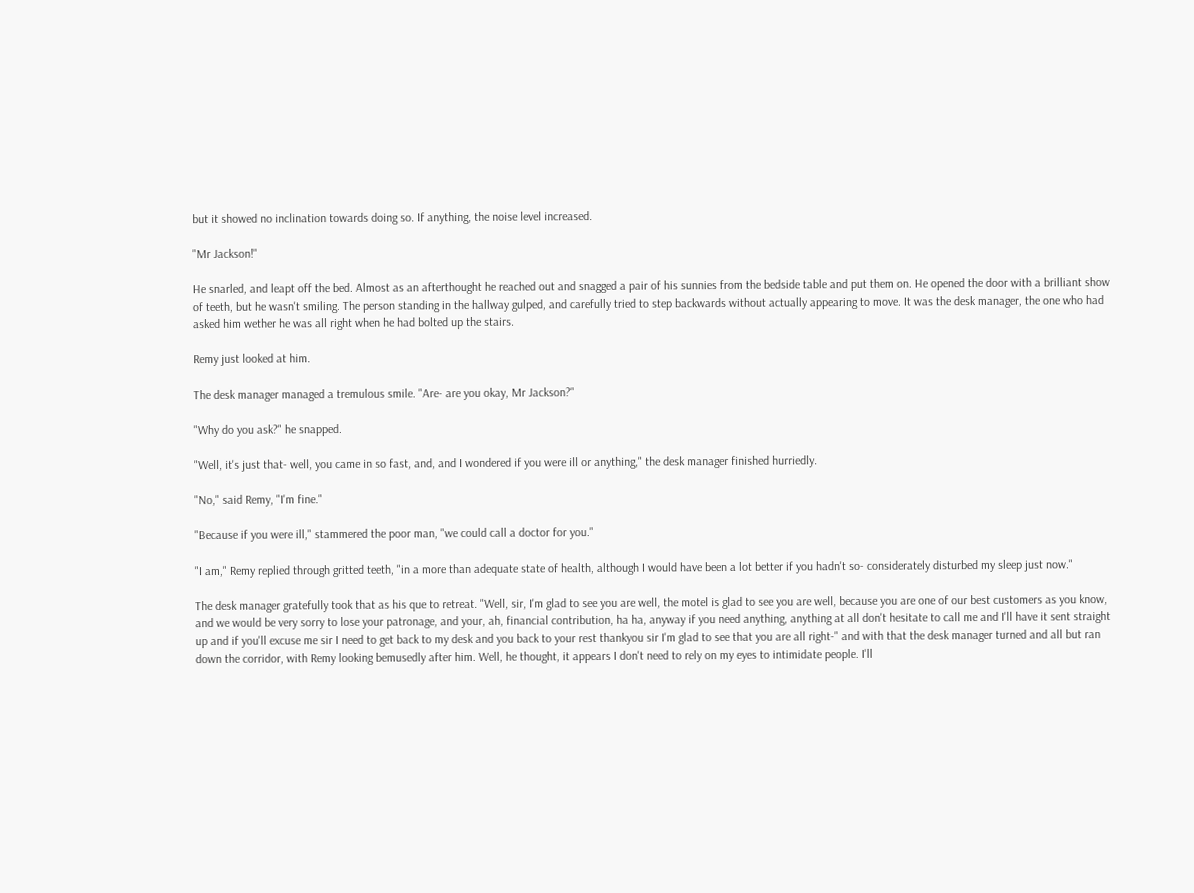but it showed no inclination towards doing so. If anything, the noise level increased.

"Mr Jackson!"

He snarled, and leapt off the bed. Almost as an afterthought he reached out and snagged a pair of his sunnies from the bedside table and put them on. He opened the door with a brilliant show of teeth, but he wasn't smiling. The person standing in the hallway gulped, and carefully tried to step backwards without actually appearing to move. It was the desk manager, the one who had asked him wether he was all right when he had bolted up the stairs.

Remy just looked at him.

The desk manager managed a tremulous smile. "Are- are you okay, Mr Jackson?"

"Why do you ask?" he snapped.

"Well, it's just that- well, you came in so fast, and, and I wondered if you were ill or anything," the desk manager finished hurriedly.

"No," said Remy, "I'm fine."

"Because if you were ill," stammered the poor man, "we could call a doctor for you."

"I am," Remy replied through gritted teeth, "in a more than adequate state of health, although I would have been a lot better if you hadn't so- considerately disturbed my sleep just now."

The desk manager gratefully took that as his que to retreat. "Well, sir, I'm glad to see you are well, the motel is glad to see you are well, because you are one of our best customers as you know, and we would be very sorry to lose your patronage, and your, ah, financial contribution, ha ha, anyway if you need anything, anything at all don't hesitate to call me and I'll have it sent straight up and if you'll excuse me sir I need to get back to my desk and you back to your rest thankyou sir I'm glad to see that you are all right-" and with that the desk manager turned and all but ran down the corridor, with Remy looking bemusedly after him. Well, he thought, it appears I don't need to rely on my eyes to intimidate people. I'll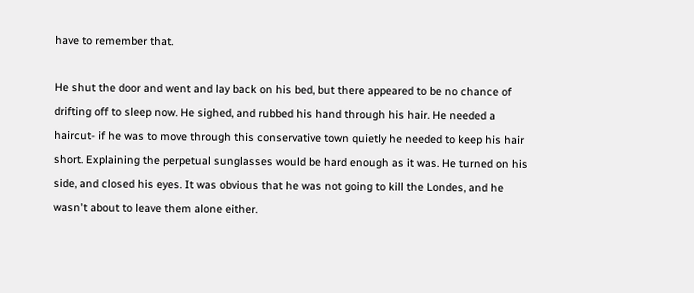have to remember that.

He shut the door and went and lay back on his bed, but there appeared to be no chance of drifting off to sleep now. He sighed, and rubbed his hand through his hair. He needed a haircut- if he was to move through this conservative town quietly he needed to keep his hair short. Explaining the perpetual sunglasses would be hard enough as it was. He turned on his side, and closed his eyes. It was obvious that he was not going to kill the Londes, and he wasn't about to leave them alone either.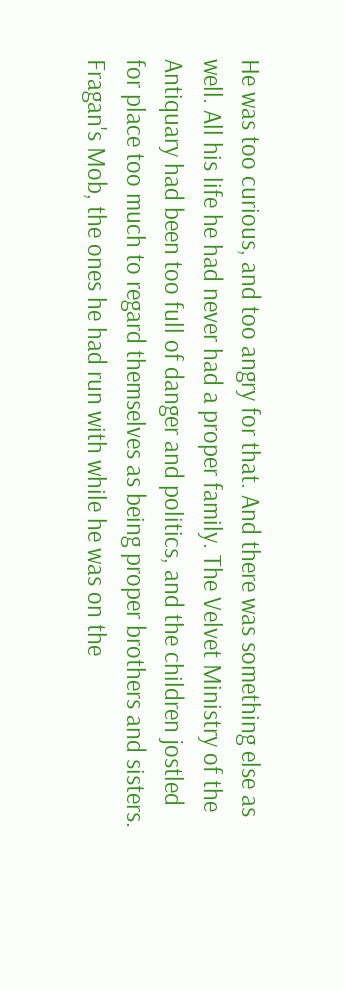He was too curious, and too angry for that. And there was something else as well. All his life he had never had a proper family. The Velvet Ministry of the Antiquary had been too full of danger and politics, and the children jostled for place too much to regard themselves as being proper brothers and sisters. Fragan's Mob, the ones he had run with while he was on the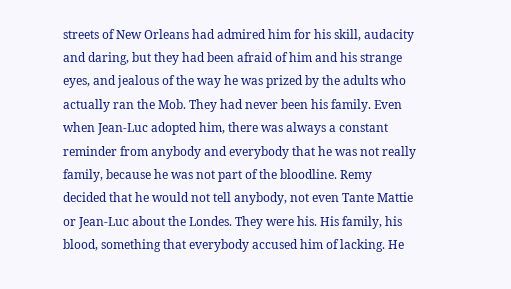streets of New Orleans had admired him for his skill, audacity and daring, but they had been afraid of him and his strange eyes, and jealous of the way he was prized by the adults who actually ran the Mob. They had never been his family. Even when Jean-Luc adopted him, there was always a constant reminder from anybody and everybody that he was not really family, because he was not part of the bloodline. Remy decided that he would not tell anybody, not even Tante Mattie or Jean-Luc about the Londes. They were his. His family, his blood, something that everybody accused him of lacking. He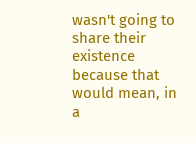wasn't going to share their existence because that would mean, in a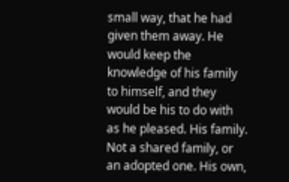small way, that he had given them away. He would keep the knowledge of his family to himself, and they would be his to do with as he pleased. His family. Not a shared family, or an adopted one. His own,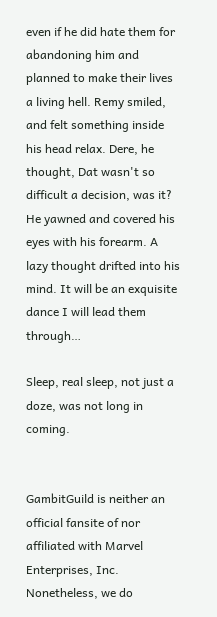even if he did hate them for abandoning him and planned to make their lives a living hell. Remy smiled, and felt something inside his head relax. Dere, he thought, Dat wasn't so difficult a decision, was it? He yawned and covered his eyes with his forearm. A lazy thought drifted into his mind. It will be an exquisite dance I will lead them through…

Sleep, real sleep, not just a doze, was not long in coming.


GambitGuild is neither an official fansite of nor affiliated with Marvel Enterprises, Inc.
Nonetheless, we do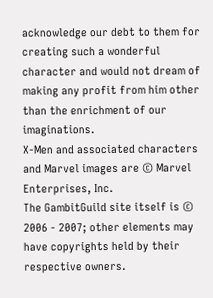acknowledge our debt to them for creating such a wonderful character and would not dream of making any profit from him other than the enrichment of our imaginations.
X-Men and associated characters and Marvel images are © Marvel Enterprises, Inc.
The GambitGuild site itself is © 2006 - 2007; other elements may have copyrights held by their respective owners.